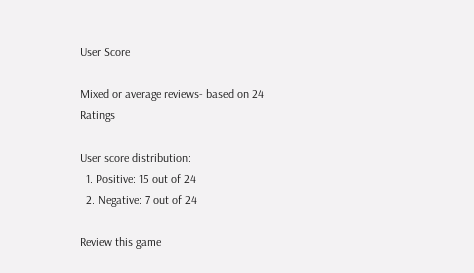User Score

Mixed or average reviews- based on 24 Ratings

User score distribution:
  1. Positive: 15 out of 24
  2. Negative: 7 out of 24

Review this game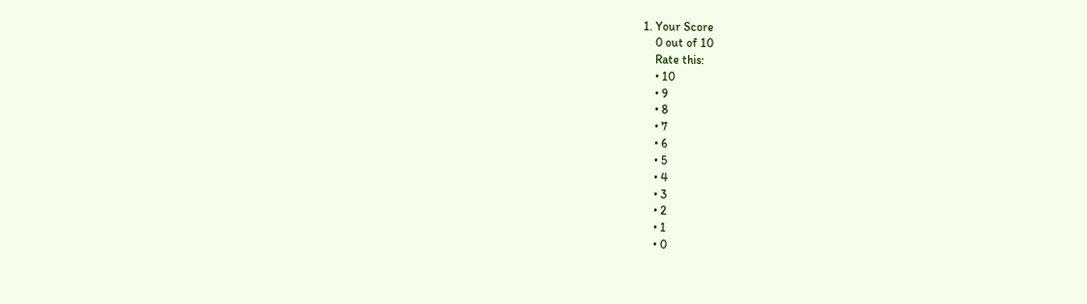1. Your Score
    0 out of 10
    Rate this:
    • 10
    • 9
    • 8
    • 7
    • 6
    • 5
    • 4
    • 3
    • 2
    • 1
    • 0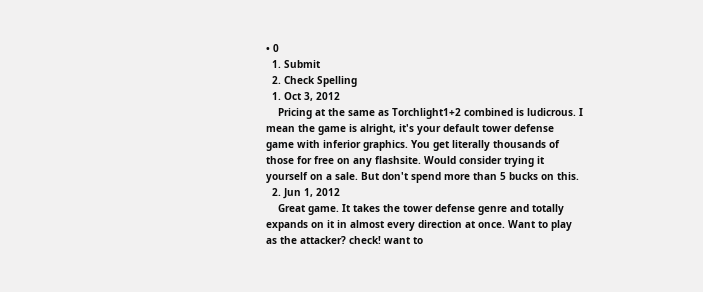• 0
  1. Submit
  2. Check Spelling
  1. Oct 3, 2012
    Pricing at the same as Torchlight1+2 combined is ludicrous. I mean the game is alright, it's your default tower defense game with inferior graphics. You get literally thousands of those for free on any flashsite. Would consider trying it yourself on a sale. But don't spend more than 5 bucks on this.
  2. Jun 1, 2012
    Great game. It takes the tower defense genre and totally expands on it in almost every direction at once. Want to play as the attacker? check! want to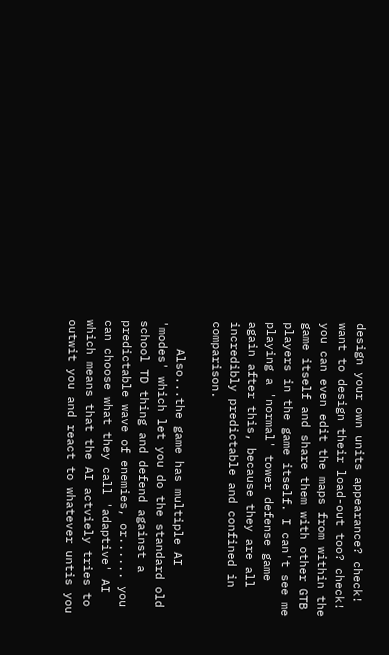design your own units appearance? check! want to design their load-out too? check! you can even edit the maps from within the game itself and share them with other GTB players in the game itself. I can't see me playing a 'normal' tower defense game again after this, because they are all incredibly predictable and confined in comparison.

    Also...the game has multiple AI 'modes' which let you do the standard old school TD thing and defend against a predictable wave of enemies, or...... you can choose what they call 'adaptive' AI which means that the AI actviely tries to outwit you and react to whatever untis you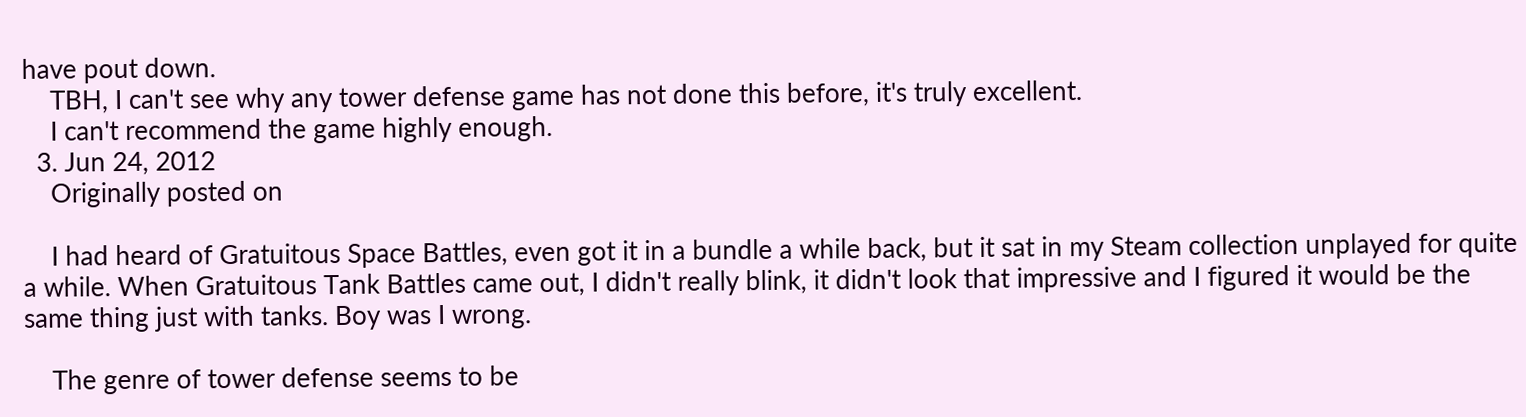have pout down.
    TBH, I can't see why any tower defense game has not done this before, it's truly excellent.
    I can't recommend the game highly enough.
  3. Jun 24, 2012
    Originally posted on

    I had heard of Gratuitous Space Battles, even got it in a bundle a while back, but it sat in my Steam collection unplayed for quite a while. When Gratuitous Tank Battles came out, I didn't really blink, it didn't look that impressive and I figured it would be the same thing just with tanks. Boy was I wrong.

    The genre of tower defense seems to be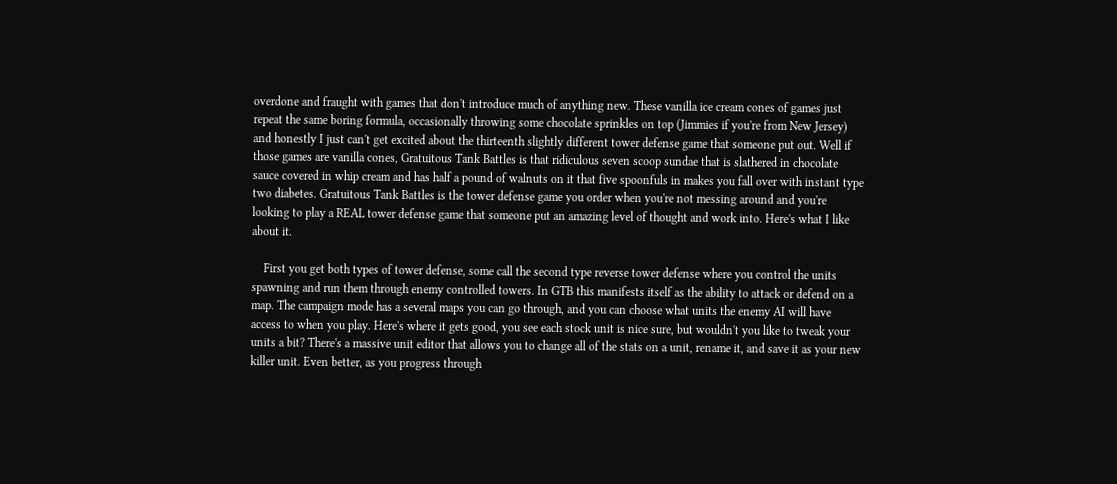overdone and fraught with games that don't introduce much of anything new. These vanilla ice cream cones of games just repeat the same boring formula, occasionally throwing some chocolate sprinkles on top (Jimmies if you're from New Jersey) and honestly I just can't get excited about the thirteenth slightly different tower defense game that someone put out. Well if those games are vanilla cones, Gratuitous Tank Battles is that ridiculous seven scoop sundae that is slathered in chocolate sauce covered in whip cream and has half a pound of walnuts on it that five spoonfuls in makes you fall over with instant type two diabetes. Gratuitous Tank Battles is the tower defense game you order when you're not messing around and you're looking to play a REAL tower defense game that someone put an amazing level of thought and work into. Here's what I like about it.

    First you get both types of tower defense, some call the second type reverse tower defense where you control the units spawning and run them through enemy controlled towers. In GTB this manifests itself as the ability to attack or defend on a map. The campaign mode has a several maps you can go through, and you can choose what units the enemy AI will have access to when you play. Here's where it gets good, you see each stock unit is nice sure, but wouldn't you like to tweak your units a bit? There's a massive unit editor that allows you to change all of the stats on a unit, rename it, and save it as your new killer unit. Even better, as you progress through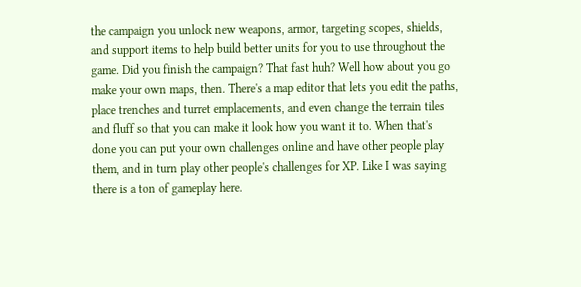the campaign you unlock new weapons, armor, targeting scopes, shields, and support items to help build better units for you to use throughout the game. Did you finish the campaign? That fast huh? Well how about you go make your own maps, then. There's a map editor that lets you edit the paths, place trenches and turret emplacements, and even change the terrain tiles and fluff so that you can make it look how you want it to. When that's done you can put your own challenges online and have other people play them, and in turn play other people's challenges for XP. Like I was saying there is a ton of gameplay here.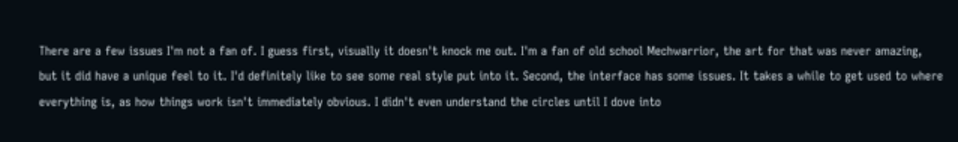There are a few issues I'm not a fan of. I guess first, visually it doesn't knock me out. I'm a fan of old school Mechwarrior, the art for that was never amazing, but it did have a unique feel to it. I'd definitely like to see some real style put into it. Second, the interface has some issues. It takes a while to get used to where everything is, as how things work isn't immediately obvious. I didn't even understand the circles until I dove into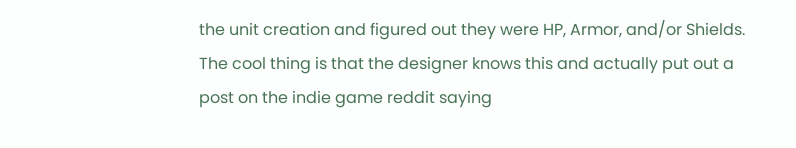the unit creation and figured out they were HP, Armor, and/or Shields. The cool thing is that the designer knows this and actually put out a post on the indie game reddit saying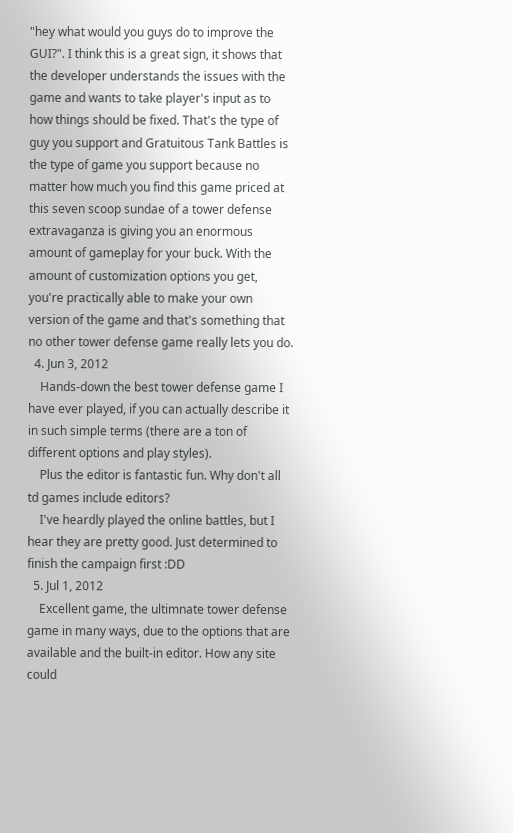"hey what would you guys do to improve the GUI?". I think this is a great sign, it shows that the developer understands the issues with the game and wants to take player's input as to how things should be fixed. That's the type of guy you support and Gratuitous Tank Battles is the type of game you support because no matter how much you find this game priced at this seven scoop sundae of a tower defense extravaganza is giving you an enormous amount of gameplay for your buck. With the amount of customization options you get, you're practically able to make your own version of the game and that's something that no other tower defense game really lets you do.
  4. Jun 3, 2012
    Hands-down the best tower defense game I have ever played, if you can actually describe it in such simple terms (there are a ton of different options and play styles).
    Plus the editor is fantastic fun. Why don't all td games include editors?
    I've heardly played the online battles, but I hear they are pretty good. Just determined to finish the campaign first :DD
  5. Jul 1, 2012
    Excellent game, the ultimnate tower defense game in many ways, due to the options that are available and the built-in editor. How any site could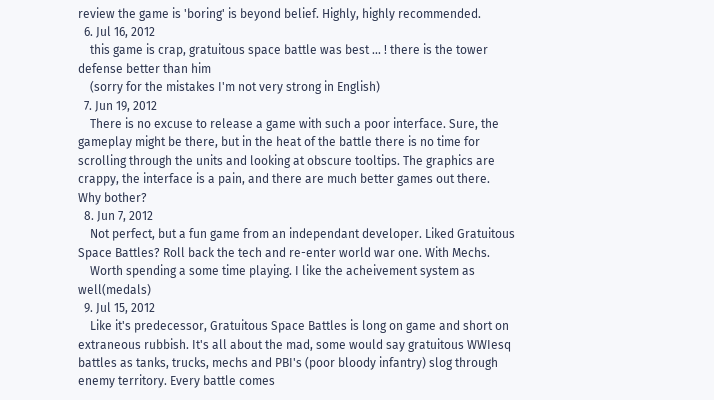review the game is 'boring' is beyond belief. Highly, highly recommended.
  6. Jul 16, 2012
    this game is crap, gratuitous space battle was best ... ! there is the tower defense better than him
    (sorry for the mistakes I'm not very strong in English)
  7. Jun 19, 2012
    There is no excuse to release a game with such a poor interface. Sure, the gameplay might be there, but in the heat of the battle there is no time for scrolling through the units and looking at obscure tooltips. The graphics are crappy, the interface is a pain, and there are much better games out there. Why bother?
  8. Jun 7, 2012
    Not perfect, but a fun game from an independant developer. Liked Gratuitous Space Battles? Roll back the tech and re-enter world war one. With Mechs.
    Worth spending a some time playing. I like the acheivement system as well(medals)
  9. Jul 15, 2012
    Like it's predecessor, Gratuitous Space Battles is long on game and short on extraneous rubbish. It's all about the mad, some would say gratuitous WWIesq battles as tanks, trucks, mechs and PBI's (poor bloody infantry) slog through enemy territory. Every battle comes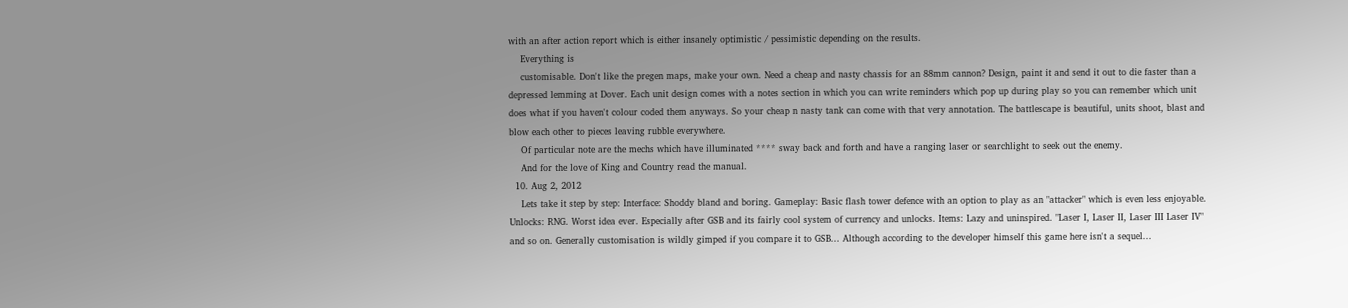with an after action report which is either insanely optimistic / pessimistic depending on the results.
    Everything is
    customisable. Don't like the pregen maps, make your own. Need a cheap and nasty chassis for an 88mm cannon? Design, paint it and send it out to die faster than a depressed lemming at Dover. Each unit design comes with a notes section in which you can write reminders which pop up during play so you can remember which unit does what if you haven't colour coded them anyways. So your cheap n nasty tank can come with that very annotation. The battlescape is beautiful, units shoot, blast and blow each other to pieces leaving rubble everywhere.
    Of particular note are the mechs which have illuminated **** sway back and forth and have a ranging laser or searchlight to seek out the enemy.
    And for the love of King and Country read the manual.
  10. Aug 2, 2012
    Lets take it step by step: Interface: Shoddy bland and boring. Gameplay: Basic flash tower defence with an option to play as an "attacker" which is even less enjoyable. Unlocks: RNG. Worst idea ever. Especially after GSB and its fairly cool system of currency and unlocks. Items: Lazy and uninspired. "Laser I, Laser II, Laser III Laser IV" and so on. Generally customisation is wildly gimped if you compare it to GSB... Although according to the developer himself this game here isn't a sequel...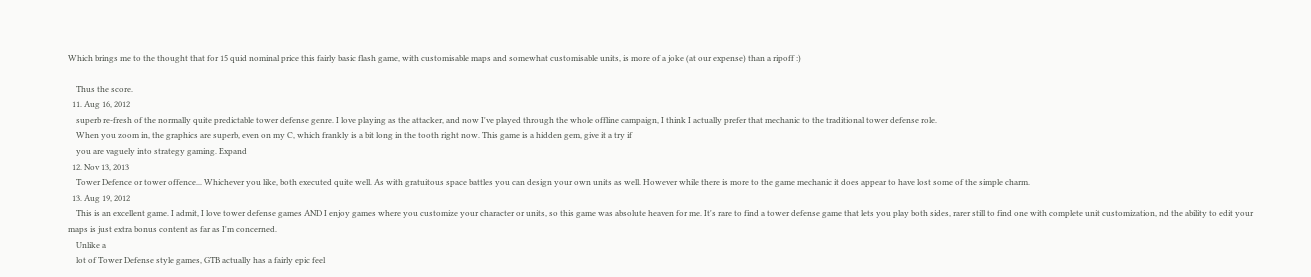Which brings me to the thought that for 15 quid nominal price this fairly basic flash game, with customisable maps and somewhat customisable units, is more of a joke (at our expense) than a ripoff :)

    Thus the score.
  11. Aug 16, 2012
    superb re-fresh of the normally quite predictable tower defense genre. I love playing as the attacker, and now I've played through the whole offline campaign, I think I actually prefer that mechanic to the traditional tower defense role.
    When you zoom in, the graphics are superb, even on my C, which frankly is a bit long in the tooth right now. This game is a hidden gem, give it a try if
    you are vaguely into strategy gaming. Expand
  12. Nov 13, 2013
    Tower Defence or tower offence... Whichever you like, both executed quite well. As with gratuitous space battles you can design your own units as well. However while there is more to the game mechanic it does appear to have lost some of the simple charm.
  13. Aug 19, 2012
    This is an excellent game. I admit, I love tower defense games AND I enjoy games where you customize your character or units, so this game was absolute heaven for me. It's rare to find a tower defense game that lets you play both sides, rarer still to find one with complete unit customization, nd the ability to edit your maps is just extra bonus content as far as I'm concerned.
    Unlike a
    lot of Tower Defense style games, GTB actually has a fairly epic feel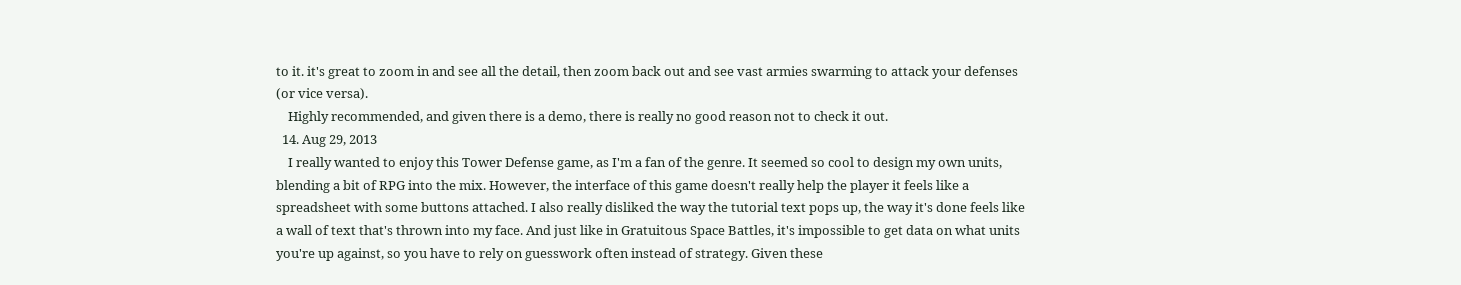to it. it's great to zoom in and see all the detail, then zoom back out and see vast armies swarming to attack your defenses (or vice versa).
    Highly recommended, and given there is a demo, there is really no good reason not to check it out.
  14. Aug 29, 2013
    I really wanted to enjoy this Tower Defense game, as I'm a fan of the genre. It seemed so cool to design my own units, blending a bit of RPG into the mix. However, the interface of this game doesn't really help the player it feels like a spreadsheet with some buttons attached. I also really disliked the way the tutorial text pops up, the way it's done feels like a wall of text that's thrown into my face. And just like in Gratuitous Space Battles, it's impossible to get data on what units you're up against, so you have to rely on guesswork often instead of strategy. Given these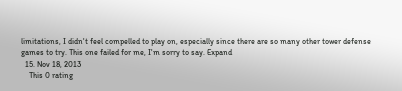limitations, I didn't feel compelled to play on, especially since there are so many other tower defense games to try. This one failed for me, I'm sorry to say. Expand
  15. Nov 18, 2013
    This 0 rating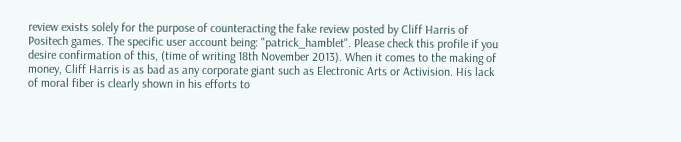review exists solely for the purpose of counteracting the fake review posted by Cliff Harris of Positech games. The specific user account being: "patrick_hamblet". Please check this profile if you desire confirmation of this, (time of writing 18th November 2013). When it comes to the making of money, Cliff Harris is as bad as any corporate giant such as Electronic Arts or Activision. His lack of moral fiber is clearly shown in his efforts to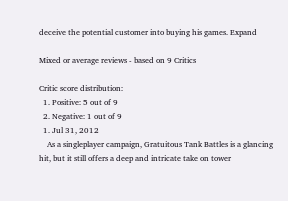deceive the potential customer into buying his games. Expand

Mixed or average reviews - based on 9 Critics

Critic score distribution:
  1. Positive: 5 out of 9
  2. Negative: 1 out of 9
  1. Jul 31, 2012
    As a singleplayer campaign, Gratuitous Tank Battles is a glancing hit, but it still offers a deep and intricate take on tower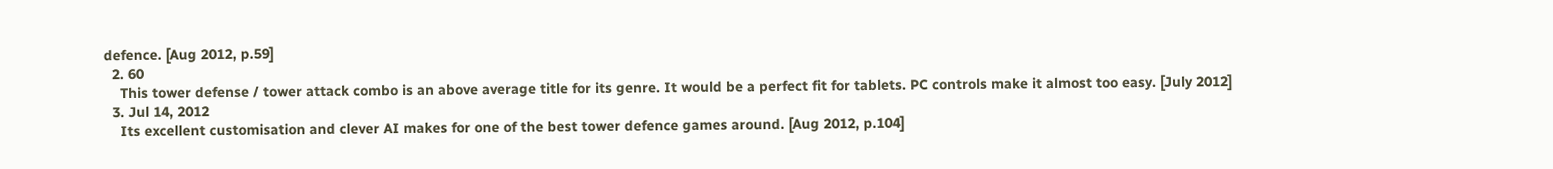defence. [Aug 2012, p.59]
  2. 60
    This tower defense / tower attack combo is an above average title for its genre. It would be a perfect fit for tablets. PC controls make it almost too easy. [July 2012]
  3. Jul 14, 2012
    Its excellent customisation and clever AI makes for one of the best tower defence games around. [Aug 2012, p.104]